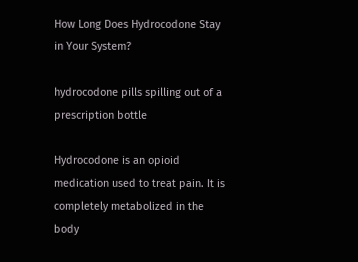How Long Does Hydrocodone Stay in Your System?

hydrocodone pills spilling out of a prescription bottle

Hydrocodone is an opioid medication used to treat pain. It is completely metabolized in the body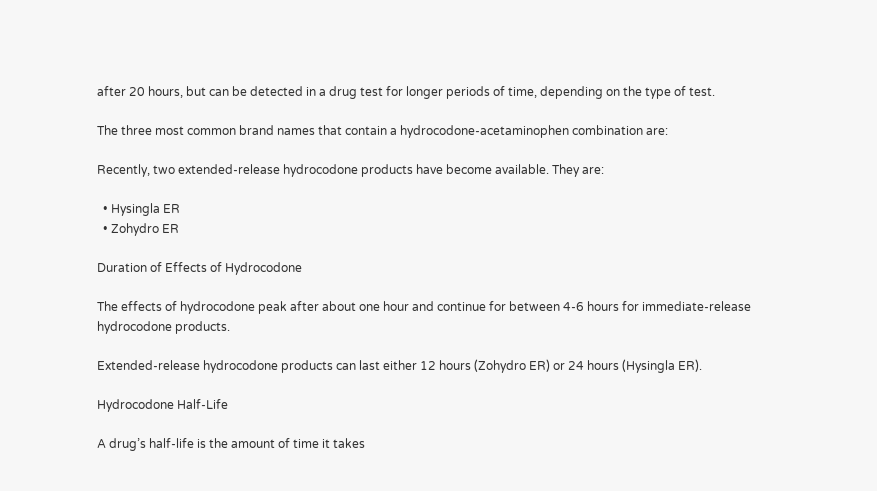after 20 hours, but can be detected in a drug test for longer periods of time, depending on the type of test.

The three most common brand names that contain a hydrocodone-acetaminophen combination are:

Recently, two extended-release hydrocodone products have become available. They are:

  • Hysingla ER
  • Zohydro ER

Duration of Effects of Hydrocodone

The effects of hydrocodone peak after about one hour and continue for between 4-6 hours for immediate-release hydrocodone products.

Extended-release hydrocodone products can last either 12 hours (Zohydro ER) or 24 hours (Hysingla ER).

Hydrocodone Half-Life

A drug’s half-life is the amount of time it takes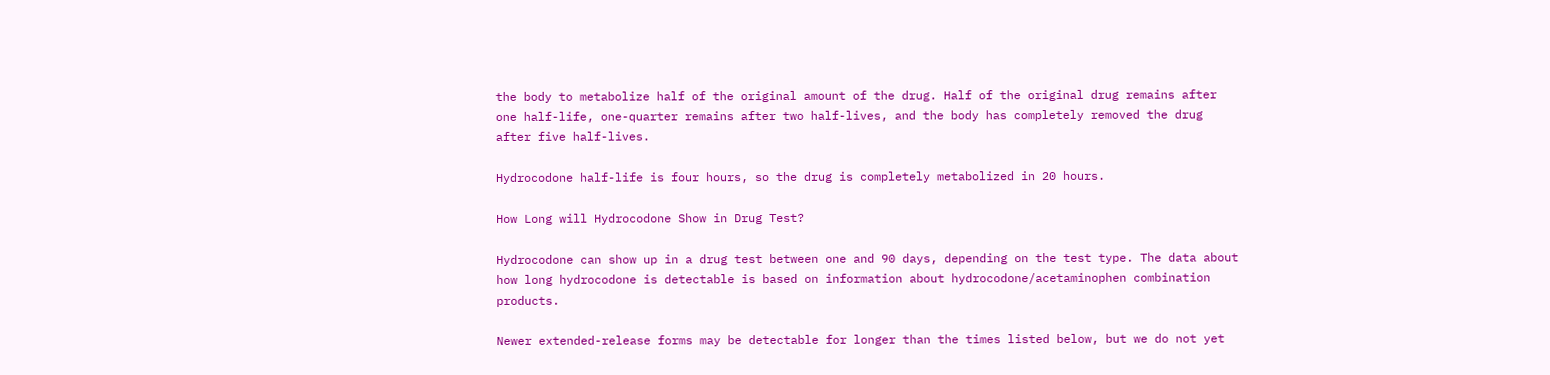the body to metabolize half of the original amount of the drug. Half of the original drug remains after one half-life, one-quarter remains after two half-lives, and the body has completely removed the drug after five half-lives.

Hydrocodone half-life is four hours, so the drug is completely metabolized in 20 hours.

How Long will Hydrocodone Show in Drug Test?

Hydrocodone can show up in a drug test between one and 90 days, depending on the test type. The data about how long hydrocodone is detectable is based on information about hydrocodone/acetaminophen combination products.

Newer extended-release forms may be detectable for longer than the times listed below, but we do not yet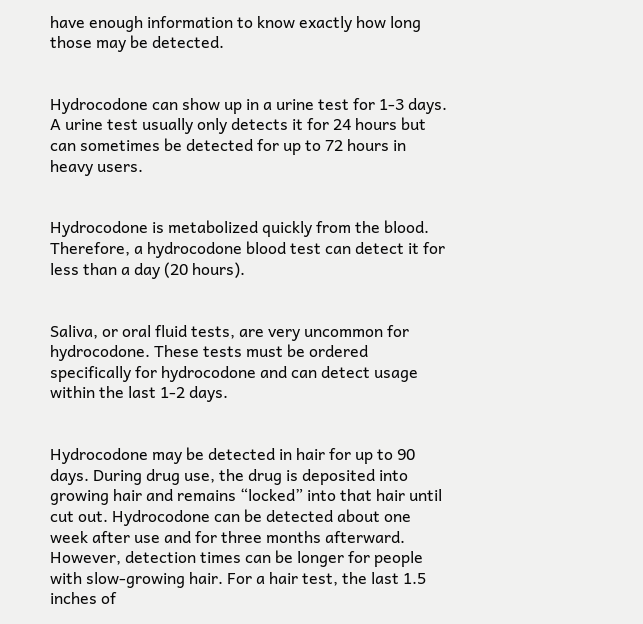have enough information to know exactly how long those may be detected.


Hydrocodone can show up in a urine test for 1-3 days. A urine test usually only detects it for 24 hours but can sometimes be detected for up to 72 hours in heavy users.


Hydrocodone is metabolized quickly from the blood. Therefore, a hydrocodone blood test can detect it for less than a day (20 hours).


Saliva, or oral fluid tests, are very uncommon for hydrocodone. These tests must be ordered specifically for hydrocodone and can detect usage within the last 1-2 days.


Hydrocodone may be detected in hair for up to 90 days. During drug use, the drug is deposited into growing hair and remains “locked” into that hair until cut out. Hydrocodone can be detected about one week after use and for three months afterward. However, detection times can be longer for people with slow-growing hair. For a hair test, the last 1.5 inches of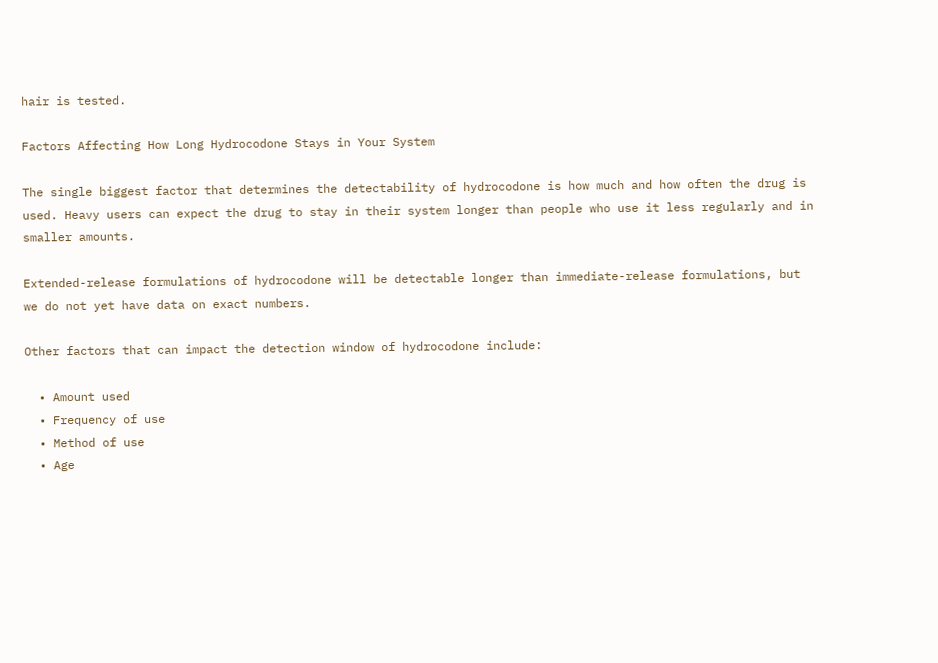hair is tested.

Factors Affecting How Long Hydrocodone Stays in Your System

The single biggest factor that determines the detectability of hydrocodone is how much and how often the drug is used. Heavy users can expect the drug to stay in their system longer than people who use it less regularly and in smaller amounts.

Extended-release formulations of hydrocodone will be detectable longer than immediate-release formulations, but we do not yet have data on exact numbers.

Other factors that can impact the detection window of hydrocodone include:

  • Amount used
  • Frequency of use
  • Method of use
  • Age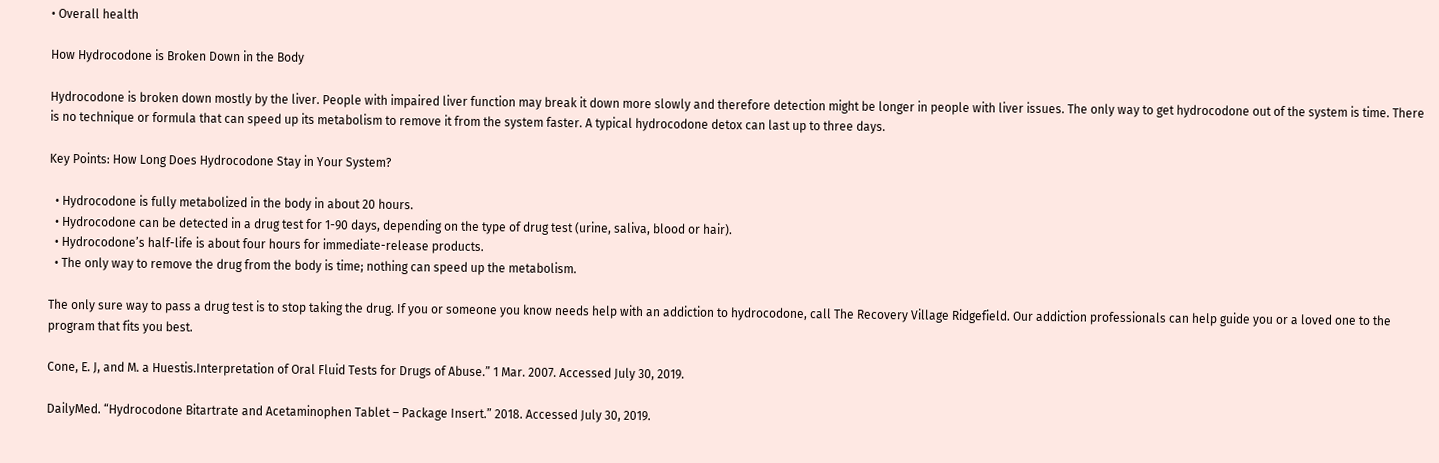• Overall health

How Hydrocodone is Broken Down in the Body

Hydrocodone is broken down mostly by the liver. People with impaired liver function may break it down more slowly and therefore detection might be longer in people with liver issues. The only way to get hydrocodone out of the system is time. There is no technique or formula that can speed up its metabolism to remove it from the system faster. A typical hydrocodone detox can last up to three days.

Key Points: How Long Does Hydrocodone Stay in Your System?

  • Hydrocodone is fully metabolized in the body in about 20 hours.
  • Hydrocodone can be detected in a drug test for 1-90 days, depending on the type of drug test (urine, saliva, blood or hair).
  • Hydrocodone’s half-life is about four hours for immediate-release products.
  • The only way to remove the drug from the body is time; nothing can speed up the metabolism.

The only sure way to pass a drug test is to stop taking the drug. If you or someone you know needs help with an addiction to hydrocodone, call The Recovery Village Ridgefield. Our addiction professionals can help guide you or a loved one to the program that fits you best.

Cone, E. J, and M. a Huestis.Interpretation of Oral Fluid Tests for Drugs of Abuse.” 1 Mar. 2007. Accessed July 30, 2019.

DailyMed. “Hydrocodone Bitartrate and Acetaminophen Tablet – Package Insert.” 2018. Accessed July 30, 2019.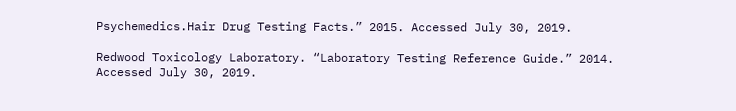Psychemedics.Hair Drug Testing Facts.” 2015. Accessed July 30, 2019.

Redwood Toxicology Laboratory. “Laboratory Testing Reference Guide.” 2014. Accessed July 30, 2019.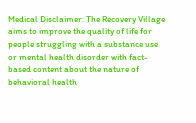Medical Disclaimer: The Recovery Village aims to improve the quality of life for people struggling with a substance use or mental health disorder with fact-based content about the nature of behavioral health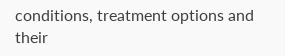conditions, treatment options and their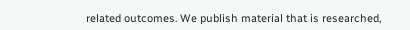related outcomes. We publish material that is researched,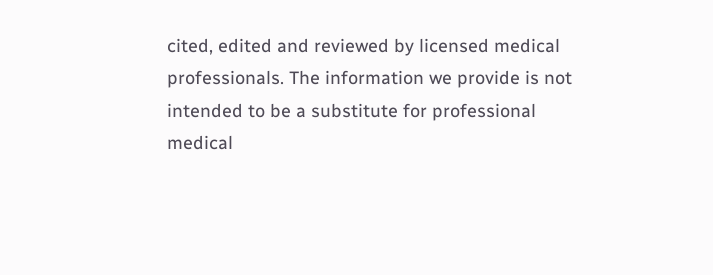cited, edited and reviewed by licensed medical professionals. The information we provide is not intended to be a substitute for professional medical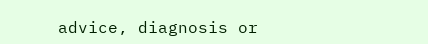advice, diagnosis or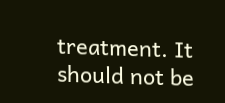treatment. It should not be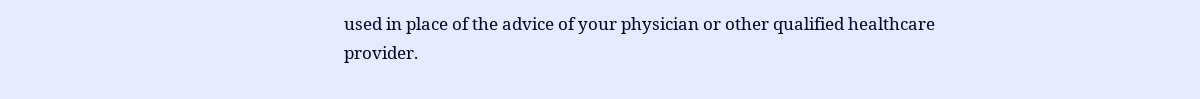used in place of the advice of your physician or other qualified healthcare provider.